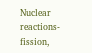Nuclear reactions- fission,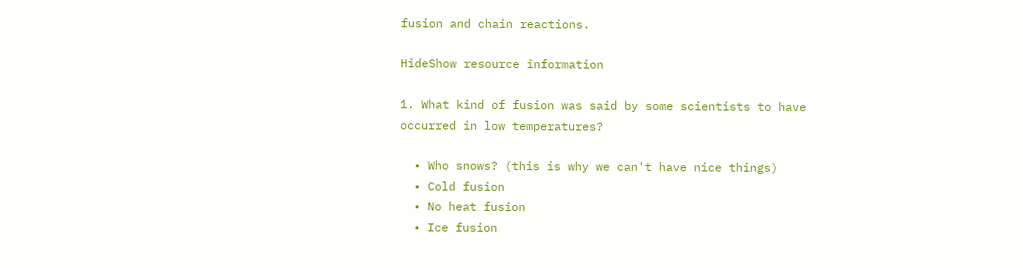fusion and chain reactions.

HideShow resource information

1. What kind of fusion was said by some scientists to have occurred in low temperatures?

  • Who snows? (this is why we can't have nice things)
  • Cold fusion
  • No heat fusion
  • Ice fusion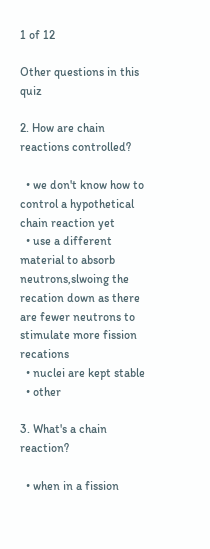1 of 12

Other questions in this quiz

2. How are chain reactions controlled?

  • we don't know how to control a hypothetical chain reaction yet
  • use a different material to absorb neutrons,slwoing the recation down as there are fewer neutrons to stimulate more fission recations
  • nuclei are kept stable
  • other

3. What's a chain reaction?

  • when in a fission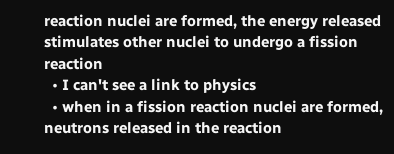reaction nuclei are formed, the energy released stimulates other nuclei to undergo a fission reaction
  • I can't see a link to physics
  • when in a fission reaction nuclei are formed, neutrons released in the reaction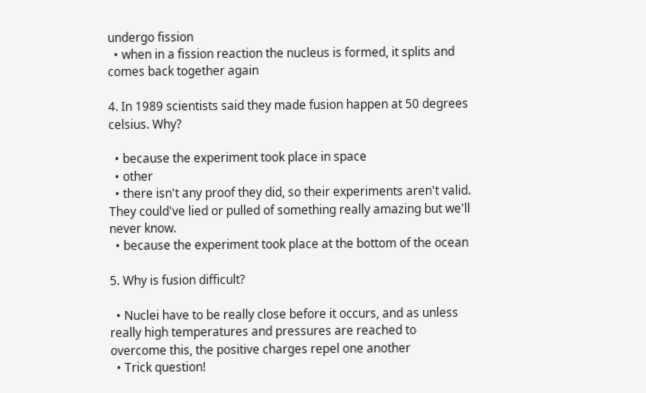undergo fission
  • when in a fission reaction the nucleus is formed, it splits and comes back together again

4. In 1989 scientists said they made fusion happen at 50 degrees celsius. Why?

  • because the experiment took place in space
  • other
  • there isn't any proof they did, so their experiments aren't valid. They could've lied or pulled of something really amazing but we'll never know.
  • because the experiment took place at the bottom of the ocean

5. Why is fusion difficult?

  • Nuclei have to be really close before it occurs, and as unless really high temperatures and pressures are reached to overcome this, the positive charges repel one another
  • Trick question!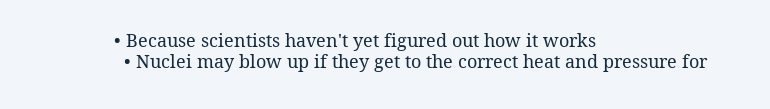• Because scientists haven't yet figured out how it works
  • Nuclei may blow up if they get to the correct heat and pressure for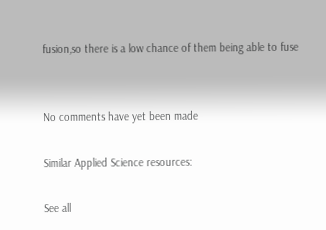fusion,so there is a low chance of them being able to fuse


No comments have yet been made

Similar Applied Science resources:

See all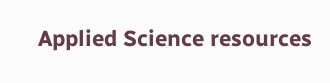Applied Science resources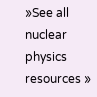»See all nuclear physics resources »